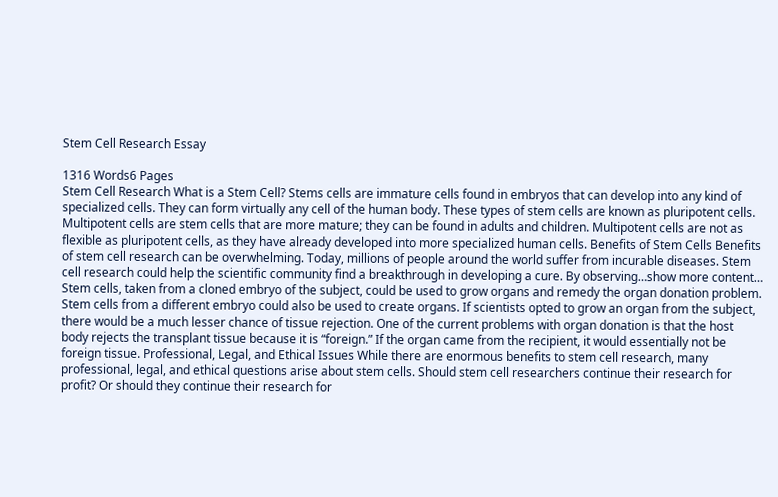Stem Cell Research Essay

1316 Words6 Pages
Stem Cell Research What is a Stem Cell? Stems cells are immature cells found in embryos that can develop into any kind of specialized cells. They can form virtually any cell of the human body. These types of stem cells are known as pluripotent cells. Multipotent cells are stem cells that are more mature; they can be found in adults and children. Multipotent cells are not as flexible as pluripotent cells, as they have already developed into more specialized human cells. Benefits of Stem Cells Benefits of stem cell research can be overwhelming. Today, millions of people around the world suffer from incurable diseases. Stem cell research could help the scientific community find a breakthrough in developing a cure. By observing…show more content…
Stem cells, taken from a cloned embryo of the subject, could be used to grow organs and remedy the organ donation problem. Stem cells from a different embryo could also be used to create organs. If scientists opted to grow an organ from the subject, there would be a much lesser chance of tissue rejection. One of the current problems with organ donation is that the host body rejects the transplant tissue because it is “foreign.” If the organ came from the recipient, it would essentially not be foreign tissue. Professional, Legal, and Ethical Issues While there are enormous benefits to stem cell research, many professional, legal, and ethical questions arise about stem cells. Should stem cell researchers continue their research for profit? Or should they continue their research for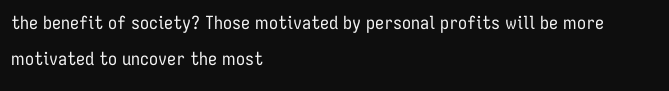the benefit of society? Those motivated by personal profits will be more motivated to uncover the most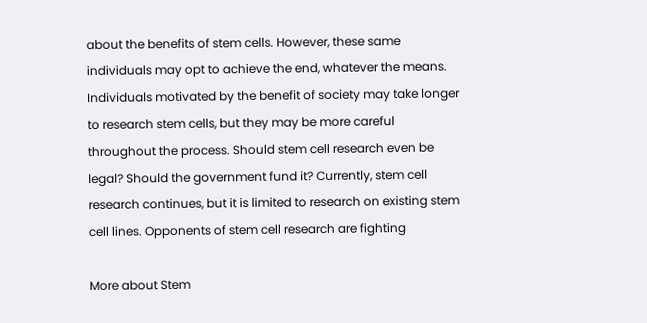about the benefits of stem cells. However, these same individuals may opt to achieve the end, whatever the means. Individuals motivated by the benefit of society may take longer to research stem cells, but they may be more careful throughout the process. Should stem cell research even be legal? Should the government fund it? Currently, stem cell research continues, but it is limited to research on existing stem cell lines. Opponents of stem cell research are fighting

More about Stem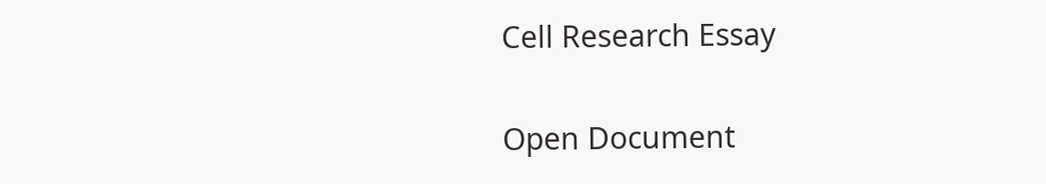Cell Research Essay

Open Document